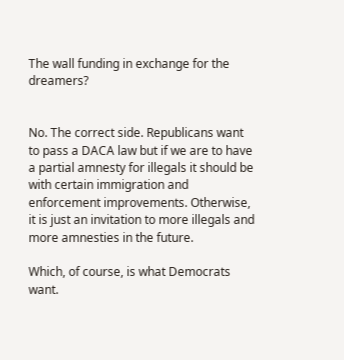The wall funding in exchange for the dreamers?


No. The correct side. Republicans want to pass a DACA law but if we are to have a partial amnesty for illegals it should be with certain immigration and enforcement improvements. Otherwise, it is just an invitation to more illegals and more amnesties in the future.

Which, of course, is what Democrats want.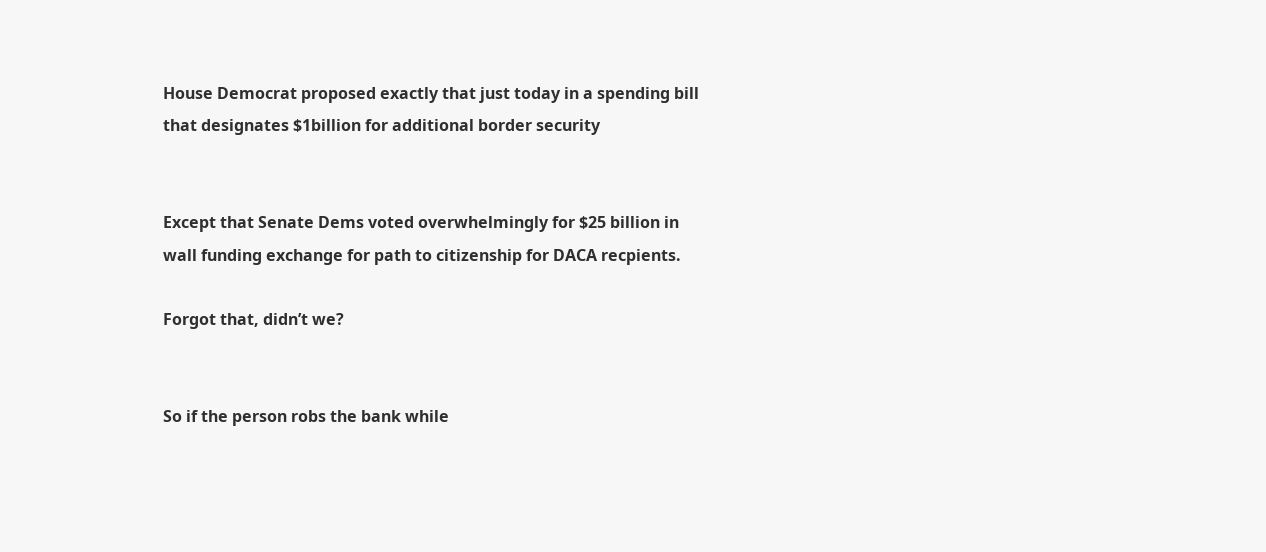House Democrat proposed exactly that just today in a spending bill that designates $1billion for additional border security


Except that Senate Dems voted overwhelmingly for $25 billion in wall funding exchange for path to citizenship for DACA recpients.

Forgot that, didn’t we?


So if the person robs the bank while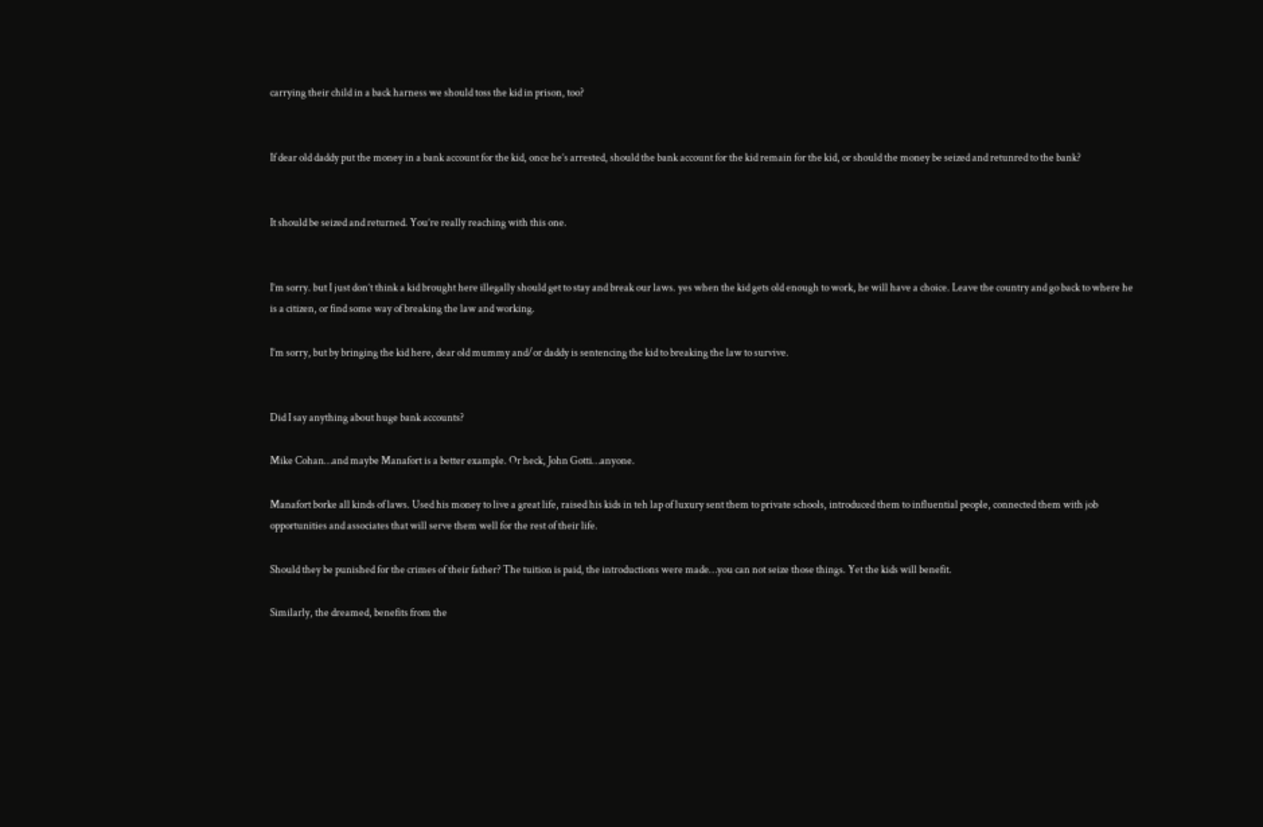carrying their child in a back harness we should toss the kid in prison, too?


If dear old daddy put the money in a bank account for the kid, once he’s arrested, should the bank account for the kid remain for the kid, or should the money be seized and retunred to the bank?


It should be seized and returned. You’re really reaching with this one.


I’m sorry. but I just don’t think a kid brought here illegally should get to stay and break our laws. yes when the kid gets old enough to work, he will have a choice. Leave the country and go back to where he is a citizen, or find some way of breaking the law and working.

I’m sorry, but by bringing the kid here, dear old mummy and/or daddy is sentencing the kid to breaking the law to survive.


Did I say anything about huge bank accounts?

Mike Cohan…and maybe Manafort is a better example. Or heck, John Gotti…anyone.

Manafort borke all kinds of laws. Used his money to live a great life, raised his kids in teh lap of luxury sent them to private schools, introduced them to influential people, connected them with job opportunities and associates that will serve them well for the rest of their life.

Should they be punished for the crimes of their father? The tuition is paid, the introductions were made…you can not seize those things. Yet the kids will benefit.

Similarly, the dreamed, benefits from the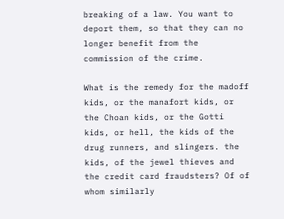breaking of a law. You want to deport them, so that they can no longer benefit from the commission of the crime.

What is the remedy for the madoff kids, or the manafort kids, or the Choan kids, or the Gotti kids, or hell, the kids of the drug runners, and slingers. the kids, of the jewel thieves and the credit card fraudsters? Of of whom similarly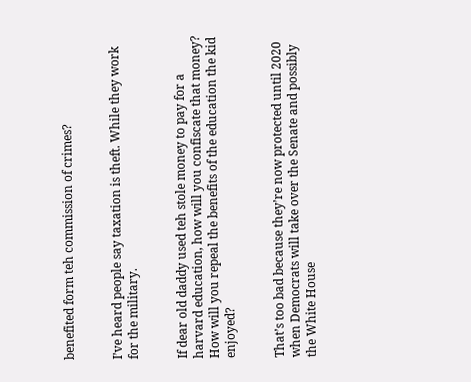benefited form teh commission of crimes?


I’ve heard people say taxation is theft. While they work for the military.


If dear old daddy used teh stole money to pay for a harvard education, how will you confiscate that money? How will you repeal the benefits of the education the kid enjoyed?


That’s too bad because they’re now protected until 2020 when Democrats will take over the Senate and possibly the White House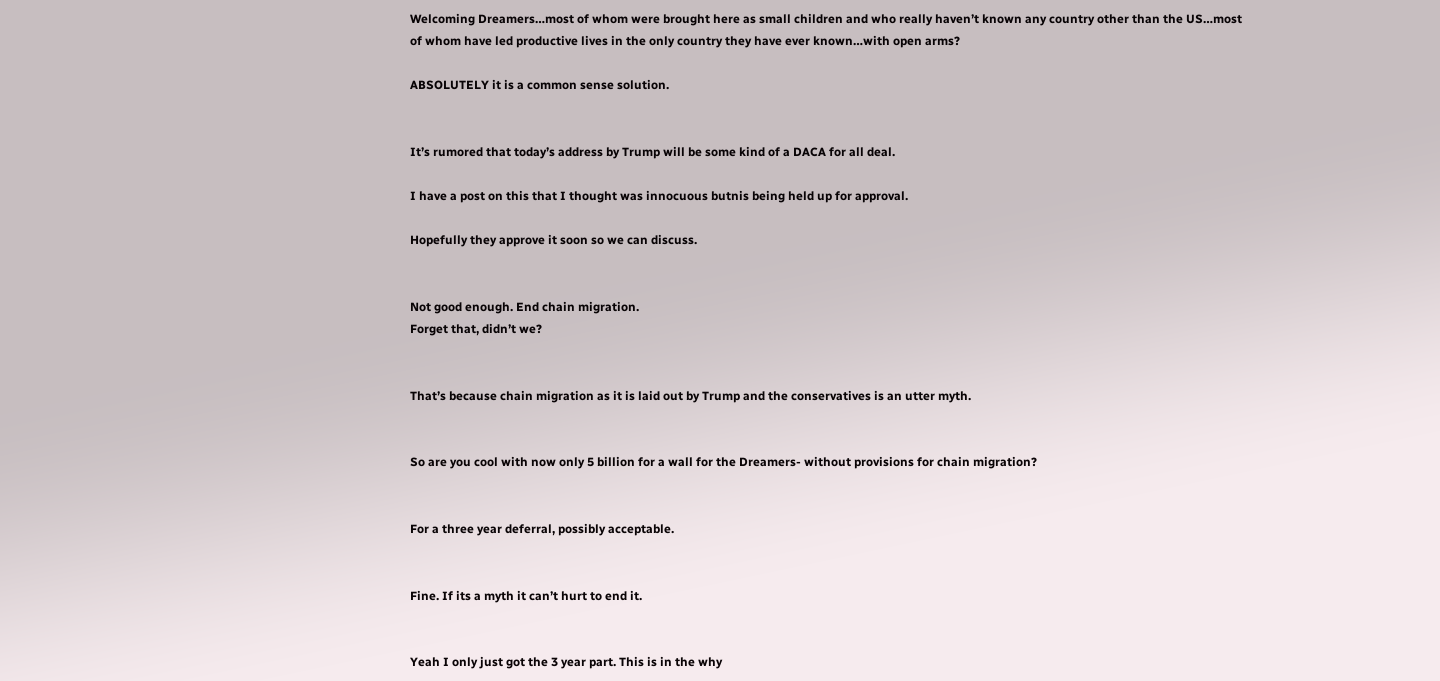Welcoming Dreamers…most of whom were brought here as small children and who really haven’t known any country other than the US…most of whom have led productive lives in the only country they have ever known…with open arms?

ABSOLUTELY it is a common sense solution.


It’s rumored that today’s address by Trump will be some kind of a DACA for all deal.

I have a post on this that I thought was innocuous butnis being held up for approval.

Hopefully they approve it soon so we can discuss.


Not good enough. End chain migration.
Forget that, didn’t we?


That’s because chain migration as it is laid out by Trump and the conservatives is an utter myth.


So are you cool with now only 5 billion for a wall for the Dreamers- without provisions for chain migration?


For a three year deferral, possibly acceptable.


Fine. If its a myth it can’t hurt to end it.


Yeah I only just got the 3 year part. This is in the why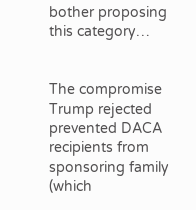bother proposing this category…


The compromise Trump rejected prevented DACA recipients from sponsoring family (which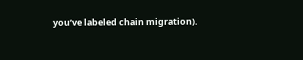you’ve labeled chain migration).